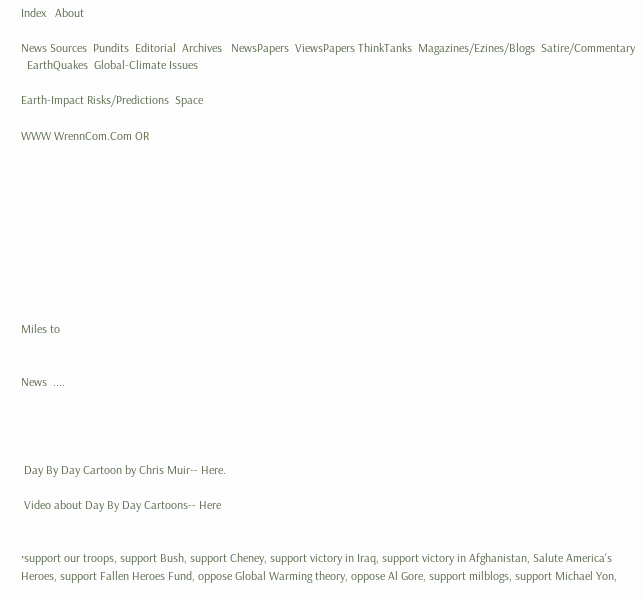Index   About

News Sources  Pundits  Editorial  Archives   NewsPapers  ViewsPapers ThinkTanks  Magazines/Ezines/Blogs  Satire/Commentary
  EarthQuakes  Global-Climate Issues

Earth-Impact Risks/Predictions  Space

WWW WrennCom.Com OR










Miles to


News  ....




 Day By Day Cartoon by Chris Muir-- Here.

 Video about Day By Day Cartoons-- Here


·support our troops, support Bush, support Cheney, support victory in Iraq, support victory in Afghanistan, Salute America's Heroes, support Fallen Heroes Fund, oppose Global Warming theory, oppose Al Gore, support milblogs, support Michael Yon,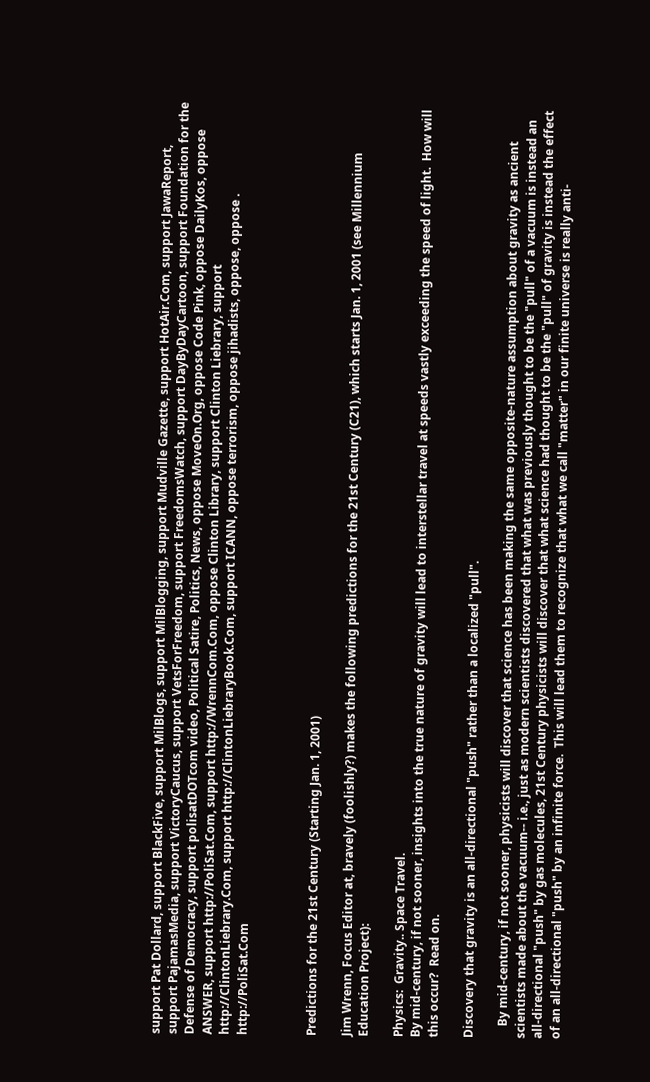support Pat Dollard, support BlackFive, support MilBlogs, support MilBlogging, support Mudville Gazette, support HotAir.Com, support JawaReport, support PajamasMedia, support VictoryCaucus, support VetsForFreedom, support FreedomsWatch, support DayByDayCartoon, support Foundation for the Defense of Democracy, support polisatDOTcom video, Political Satire, Politics, News, oppose MoveOn.Org, oppose Code Pink, oppose DailyKos, oppose ANSWER, support http://PoliSat.Com, support http://WrennCom.Com, oppose Clinton Library, support Clinton Liebrary, support http://ClintonLiebrary.Com, support http://ClintonLiebraryBook.Com, support ICANN, oppose terrorism, oppose jihadists, oppose, oppose . http://PoliSat.Com



Predictions for the 21st Century (Starting Jan. 1, 2001)

Jim Wrenn, Focus Editor at, bravely (foolishly?) makes the following predictions for the 21st Century (C21), which starts Jan. 1, 2001 (see Millennium Education Project):

Physics:  Gravity.. Space Travel.
By mid-century, if not sooner, insights into the true nature of gravity will lead to interstellar travel at speeds vastly exceeding the speed of light.  How will this occur?  Read on.

Discovery that gravity is an all-directional "push" rather than a localized "pull".

    By mid-century, if not sooner, physicists will discover that science has been making the same opposite-nature assumption about gravity as ancient scientists made about the vacuum-- i.e., just as modern scientists discovered that what was previously thought to be the "pull" of a vacuum is instead an all-directional "push" by gas molecules, 21st Century physicists will discover that what science had thought to be the "pull" of gravity is instead the effect of an all-directional "push" by an infinite force.  This will lead them to recognize that what we call "matter" in our finite universe is really anti-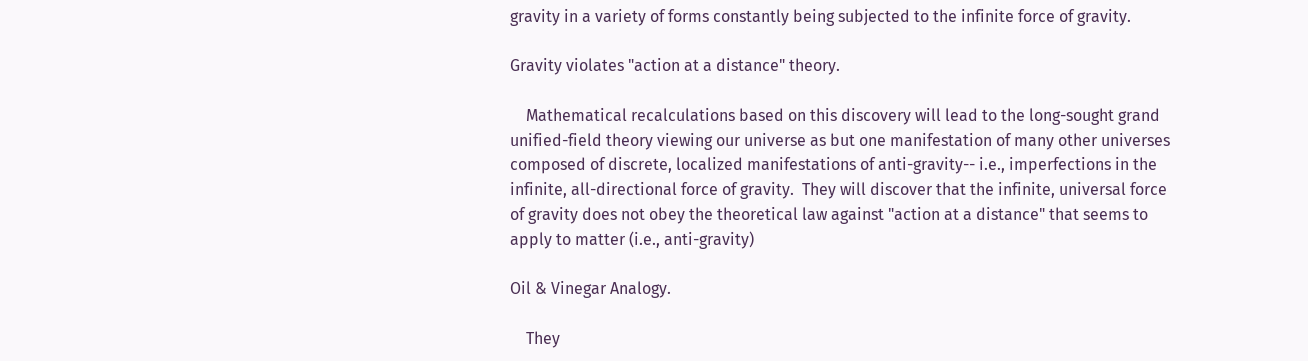gravity in a variety of forms constantly being subjected to the infinite force of gravity.

Gravity violates "action at a distance" theory.

    Mathematical recalculations based on this discovery will lead to the long-sought grand unified-field theory viewing our universe as but one manifestation of many other universes composed of discrete, localized manifestations of anti-gravity-- i.e., imperfections in the infinite, all-directional force of gravity.  They will discover that the infinite, universal force of gravity does not obey the theoretical law against "action at a distance" that seems to apply to matter (i.e., anti-gravity)

Oil & Vinegar Analogy.

    They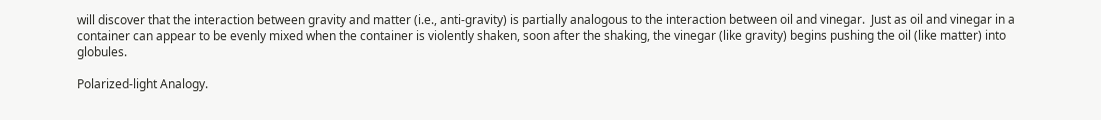will discover that the interaction between gravity and matter (i.e., anti-gravity) is partially analogous to the interaction between oil and vinegar.  Just as oil and vinegar in a container can appear to be evenly mixed when the container is violently shaken, soon after the shaking, the vinegar (like gravity) begins pushing the oil (like matter) into globules.

Polarized-light Analogy.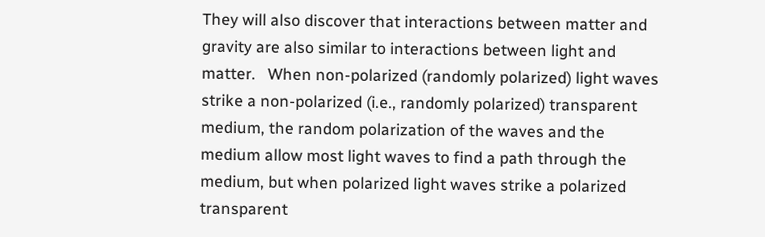They will also discover that interactions between matter and gravity are also similar to interactions between light and matter.   When non-polarized (randomly polarized) light waves strike a non-polarized (i.e., randomly polarized) transparent medium, the random polarization of the waves and the medium allow most light waves to find a path through the medium, but when polarized light waves strike a polarized transparent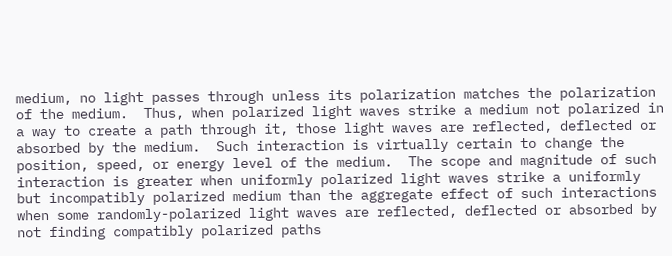medium, no light passes through unless its polarization matches the polarization of the medium.  Thus, when polarized light waves strike a medium not polarized in a way to create a path through it, those light waves are reflected, deflected or absorbed by the medium.  Such interaction is virtually certain to change the position, speed, or energy level of the medium.  The scope and magnitude of such interaction is greater when uniformly polarized light waves strike a uniformly but incompatibly polarized medium than the aggregate effect of such interactions when some randomly-polarized light waves are reflected, deflected or absorbed by not finding compatibly polarized paths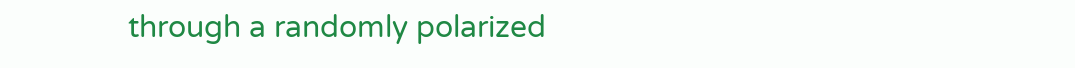through a randomly polarized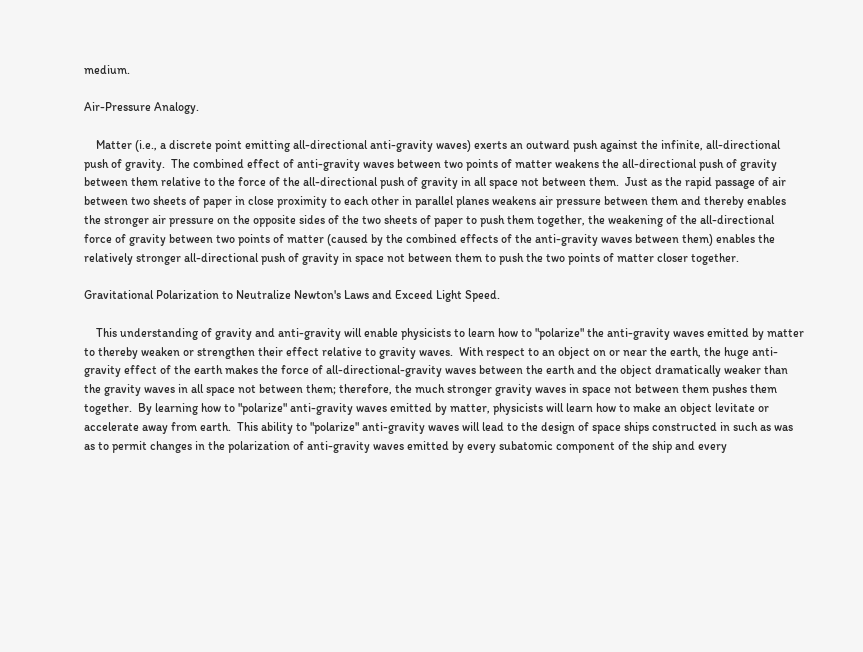medium.

Air-Pressure Analogy.

    Matter (i.e., a discrete point emitting all-directional anti-gravity waves) exerts an outward push against the infinite, all-directional push of gravity.  The combined effect of anti-gravity waves between two points of matter weakens the all-directional push of gravity between them relative to the force of the all-directional push of gravity in all space not between them.  Just as the rapid passage of air between two sheets of paper in close proximity to each other in parallel planes weakens air pressure between them and thereby enables the stronger air pressure on the opposite sides of the two sheets of paper to push them together, the weakening of the all-directional force of gravity between two points of matter (caused by the combined effects of the anti-gravity waves between them) enables the relatively stronger all-directional push of gravity in space not between them to push the two points of matter closer together.

Gravitational Polarization to Neutralize Newton's Laws and Exceed Light Speed.

    This understanding of gravity and anti-gravity will enable physicists to learn how to "polarize" the anti-gravity waves emitted by matter to thereby weaken or strengthen their effect relative to gravity waves.  With respect to an object on or near the earth, the huge anti-gravity effect of the earth makes the force of all-directional-gravity waves between the earth and the object dramatically weaker than the gravity waves in all space not between them; therefore, the much stronger gravity waves in space not between them pushes them together.  By learning how to "polarize" anti-gravity waves emitted by matter, physicists will learn how to make an object levitate or accelerate away from earth.  This ability to "polarize" anti-gravity waves will lead to the design of space ships constructed in such as was as to permit changes in the polarization of anti-gravity waves emitted by every subatomic component of the ship and every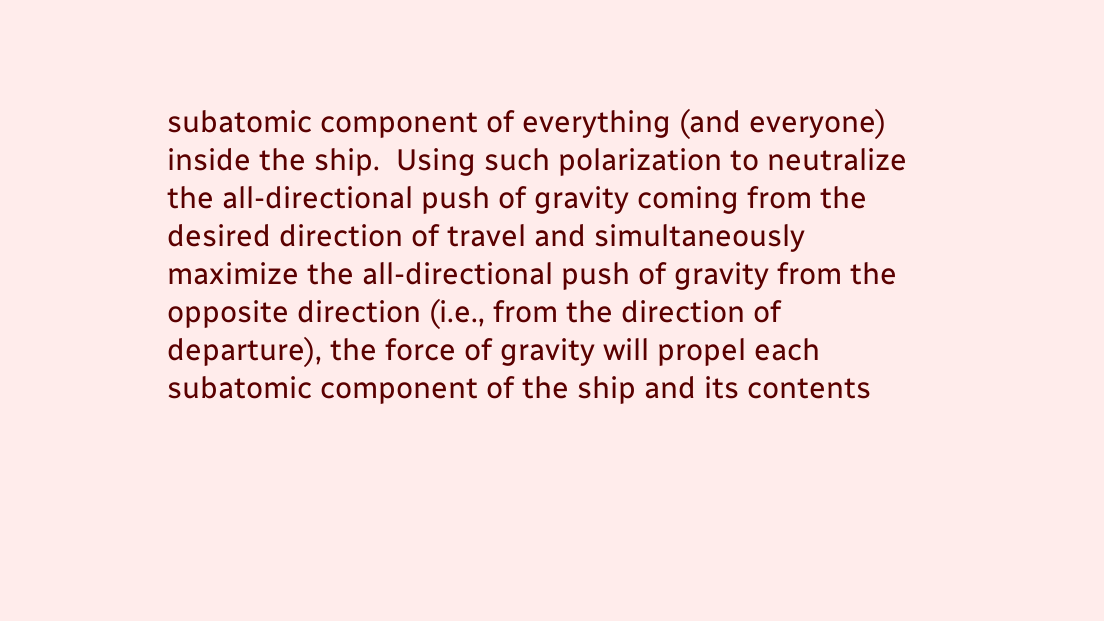subatomic component of everything (and everyone) inside the ship.  Using such polarization to neutralize the all-directional push of gravity coming from the desired direction of travel and simultaneously maximize the all-directional push of gravity from the opposite direction (i.e., from the direction of departure), the force of gravity will propel each subatomic component of the ship and its contents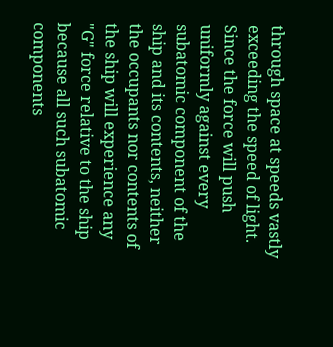through space at speeds vastly exceeding the speed of light.  Since the force will push uniformly against every subatomic component of the ship and its contents, neither the occupants nor contents of the ship will experience any "G" force relative to the ship because all such subatomic components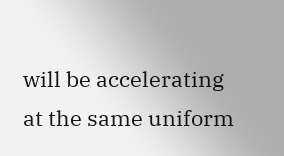will be accelerating at the same uniform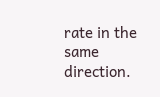rate in the same direction.